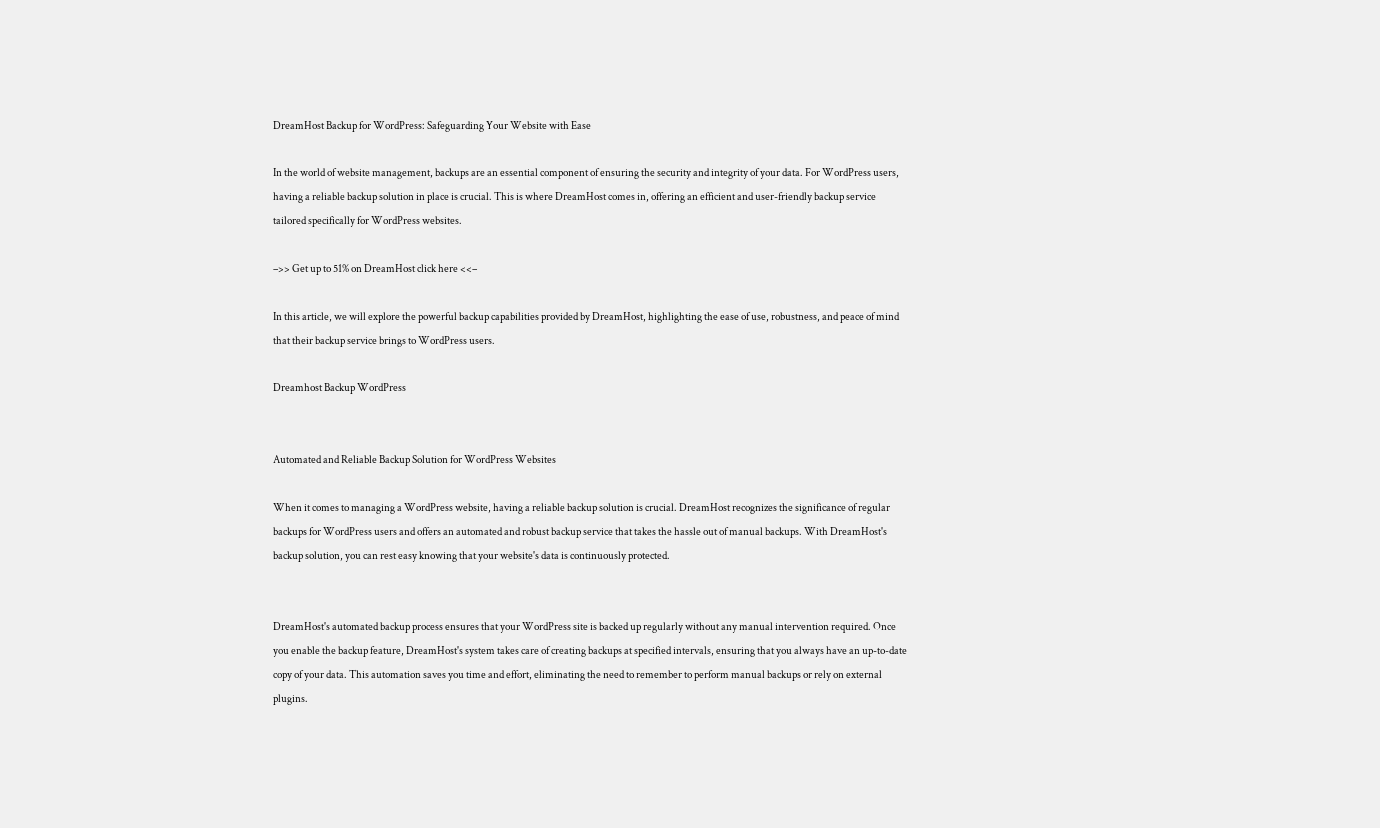DreamHost Backup for WordPress: Safeguarding Your Website with Ease

In the world of website management, backups are an essential component of ensuring the security and integrity of your data. For WordPress users, having a reliable backup solution in place is crucial. This is where DreamHost comes in, offering an efficient and user-friendly backup service tailored specifically for WordPress websites.

–>> Get up to 51% on DreamHost click here <<–

In this article, we will explore the powerful backup capabilities provided by DreamHost, highlighting the ease of use, robustness, and peace of mind that their backup service brings to WordPress users.

Dreamhost Backup WordPress


Automated and Reliable Backup Solution for WordPress Websites

When it comes to managing a WordPress website, having a reliable backup solution is crucial. DreamHost recognizes the significance of regular backups for WordPress users and offers an automated and robust backup service that takes the hassle out of manual backups. With DreamHost's backup solution, you can rest easy knowing that your website's data is continuously protected.


DreamHost's automated backup process ensures that your WordPress site is backed up regularly without any manual intervention required. Once you enable the backup feature, DreamHost's system takes care of creating backups at specified intervals, ensuring that you always have an up-to-date copy of your data. This automation saves you time and effort, eliminating the need to remember to perform manual backups or rely on external plugins.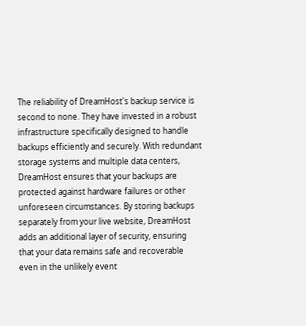The reliability of DreamHost's backup service is second to none. They have invested in a robust infrastructure specifically designed to handle backups efficiently and securely. With redundant storage systems and multiple data centers, DreamHost ensures that your backups are protected against hardware failures or other unforeseen circumstances. By storing backups separately from your live website, DreamHost adds an additional layer of security, ensuring that your data remains safe and recoverable even in the unlikely event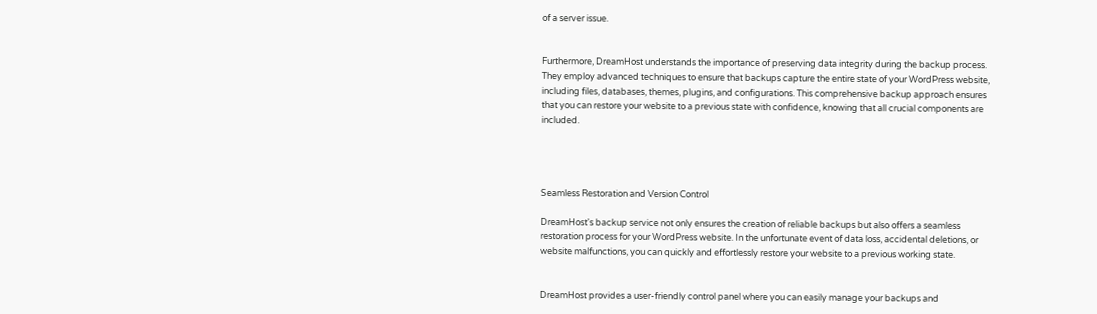of a server issue.


Furthermore, DreamHost understands the importance of preserving data integrity during the backup process. They employ advanced techniques to ensure that backups capture the entire state of your WordPress website, including files, databases, themes, plugins, and configurations. This comprehensive backup approach ensures that you can restore your website to a previous state with confidence, knowing that all crucial components are included.




Seamless Restoration and Version Control

DreamHost's backup service not only ensures the creation of reliable backups but also offers a seamless restoration process for your WordPress website. In the unfortunate event of data loss, accidental deletions, or website malfunctions, you can quickly and effortlessly restore your website to a previous working state.


DreamHost provides a user-friendly control panel where you can easily manage your backups and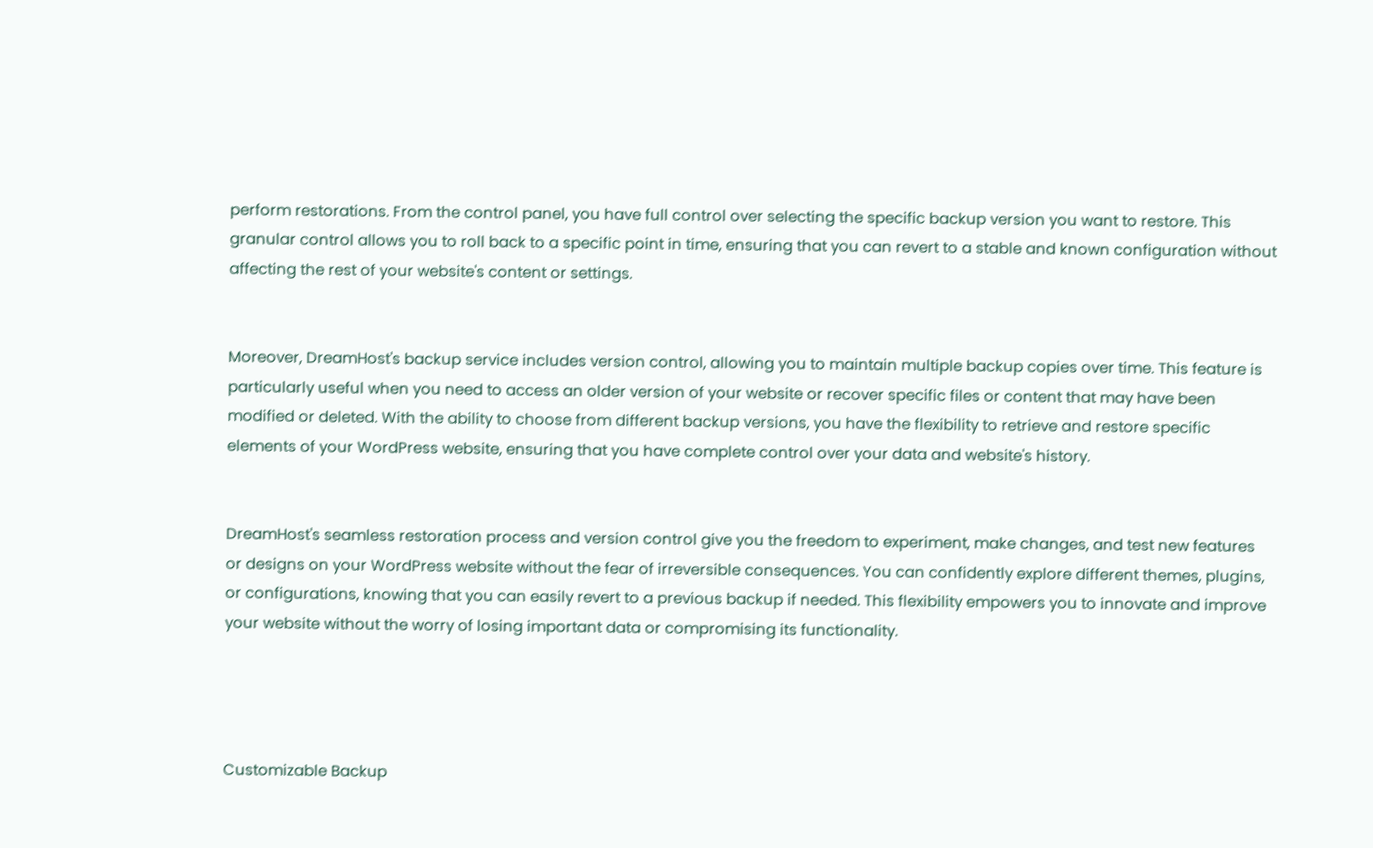perform restorations. From the control panel, you have full control over selecting the specific backup version you want to restore. This granular control allows you to roll back to a specific point in time, ensuring that you can revert to a stable and known configuration without affecting the rest of your website's content or settings.


Moreover, DreamHost's backup service includes version control, allowing you to maintain multiple backup copies over time. This feature is particularly useful when you need to access an older version of your website or recover specific files or content that may have been modified or deleted. With the ability to choose from different backup versions, you have the flexibility to retrieve and restore specific elements of your WordPress website, ensuring that you have complete control over your data and website's history.


DreamHost's seamless restoration process and version control give you the freedom to experiment, make changes, and test new features or designs on your WordPress website without the fear of irreversible consequences. You can confidently explore different themes, plugins, or configurations, knowing that you can easily revert to a previous backup if needed. This flexibility empowers you to innovate and improve your website without the worry of losing important data or compromising its functionality.




Customizable Backup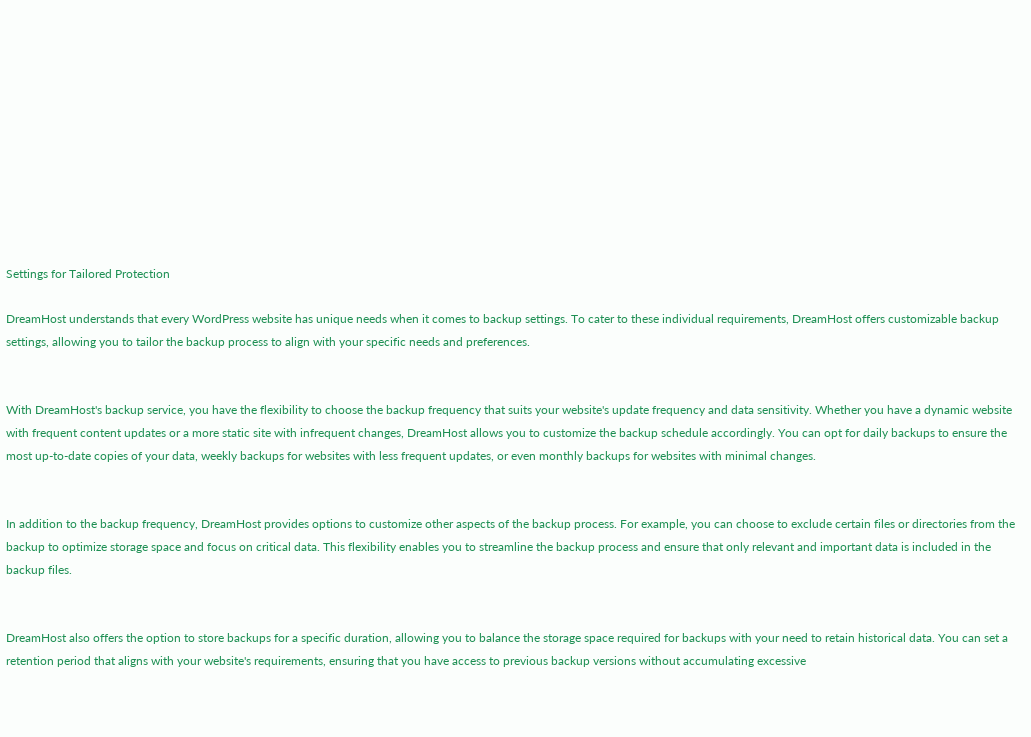Settings for Tailored Protection

DreamHost understands that every WordPress website has unique needs when it comes to backup settings. To cater to these individual requirements, DreamHost offers customizable backup settings, allowing you to tailor the backup process to align with your specific needs and preferences.


With DreamHost's backup service, you have the flexibility to choose the backup frequency that suits your website's update frequency and data sensitivity. Whether you have a dynamic website with frequent content updates or a more static site with infrequent changes, DreamHost allows you to customize the backup schedule accordingly. You can opt for daily backups to ensure the most up-to-date copies of your data, weekly backups for websites with less frequent updates, or even monthly backups for websites with minimal changes.


In addition to the backup frequency, DreamHost provides options to customize other aspects of the backup process. For example, you can choose to exclude certain files or directories from the backup to optimize storage space and focus on critical data. This flexibility enables you to streamline the backup process and ensure that only relevant and important data is included in the backup files.


DreamHost also offers the option to store backups for a specific duration, allowing you to balance the storage space required for backups with your need to retain historical data. You can set a retention period that aligns with your website's requirements, ensuring that you have access to previous backup versions without accumulating excessive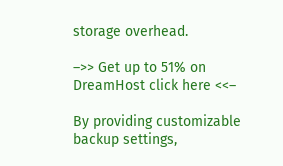storage overhead.

–>> Get up to 51% on DreamHost click here <<–

By providing customizable backup settings,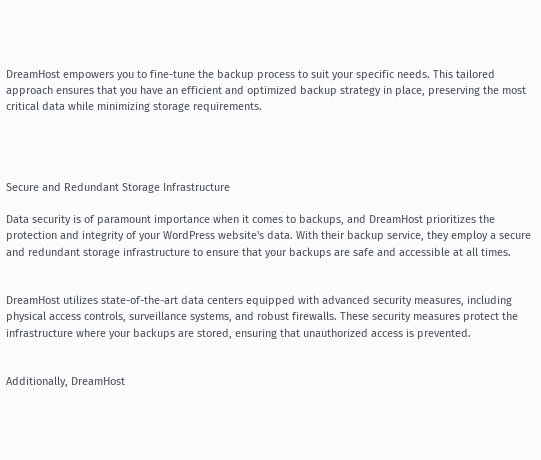DreamHost empowers you to fine-tune the backup process to suit your specific needs. This tailored approach ensures that you have an efficient and optimized backup strategy in place, preserving the most critical data while minimizing storage requirements.




Secure and Redundant Storage Infrastructure

Data security is of paramount importance when it comes to backups, and DreamHost prioritizes the protection and integrity of your WordPress website's data. With their backup service, they employ a secure and redundant storage infrastructure to ensure that your backups are safe and accessible at all times.


DreamHost utilizes state-of-the-art data centers equipped with advanced security measures, including physical access controls, surveillance systems, and robust firewalls. These security measures protect the infrastructure where your backups are stored, ensuring that unauthorized access is prevented.


Additionally, DreamHost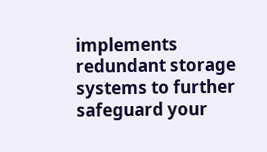implements redundant storage systems to further safeguard your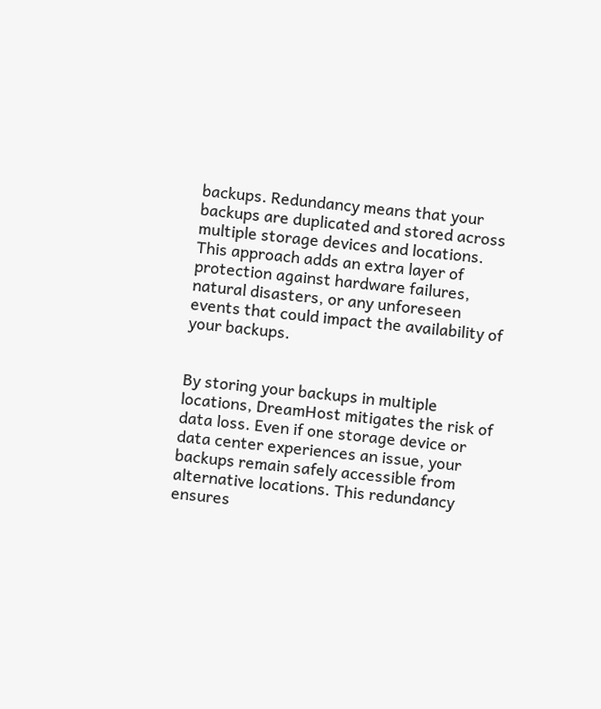backups. Redundancy means that your backups are duplicated and stored across multiple storage devices and locations. This approach adds an extra layer of protection against hardware failures, natural disasters, or any unforeseen events that could impact the availability of your backups.


By storing your backups in multiple locations, DreamHost mitigates the risk of data loss. Even if one storage device or data center experiences an issue, your backups remain safely accessible from alternative locations. This redundancy ensures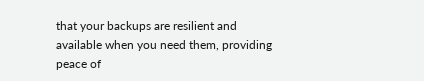that your backups are resilient and available when you need them, providing peace of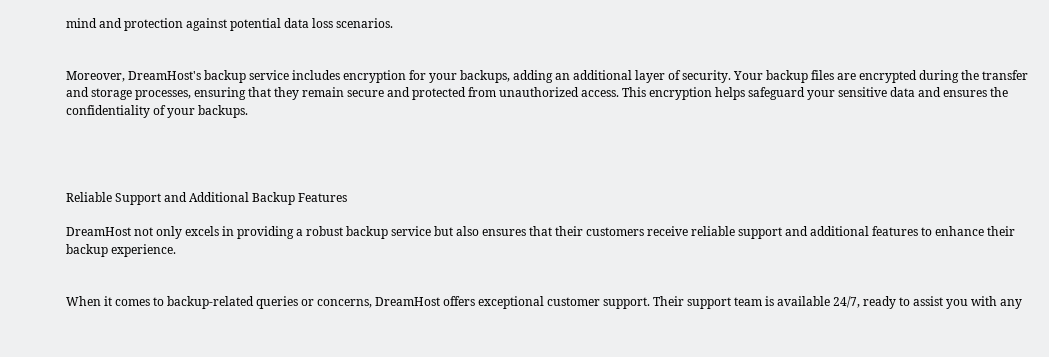mind and protection against potential data loss scenarios.


Moreover, DreamHost's backup service includes encryption for your backups, adding an additional layer of security. Your backup files are encrypted during the transfer and storage processes, ensuring that they remain secure and protected from unauthorized access. This encryption helps safeguard your sensitive data and ensures the confidentiality of your backups.




Reliable Support and Additional Backup Features

DreamHost not only excels in providing a robust backup service but also ensures that their customers receive reliable support and additional features to enhance their backup experience.


When it comes to backup-related queries or concerns, DreamHost offers exceptional customer support. Their support team is available 24/7, ready to assist you with any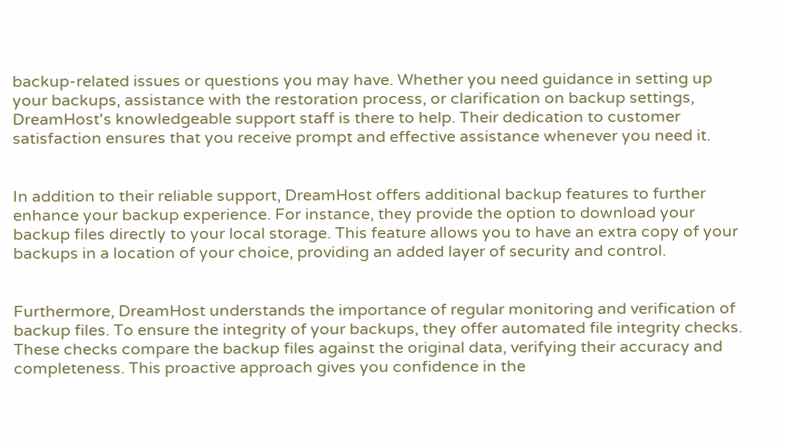backup-related issues or questions you may have. Whether you need guidance in setting up your backups, assistance with the restoration process, or clarification on backup settings, DreamHost's knowledgeable support staff is there to help. Their dedication to customer satisfaction ensures that you receive prompt and effective assistance whenever you need it.


In addition to their reliable support, DreamHost offers additional backup features to further enhance your backup experience. For instance, they provide the option to download your backup files directly to your local storage. This feature allows you to have an extra copy of your backups in a location of your choice, providing an added layer of security and control.


Furthermore, DreamHost understands the importance of regular monitoring and verification of backup files. To ensure the integrity of your backups, they offer automated file integrity checks. These checks compare the backup files against the original data, verifying their accuracy and completeness. This proactive approach gives you confidence in the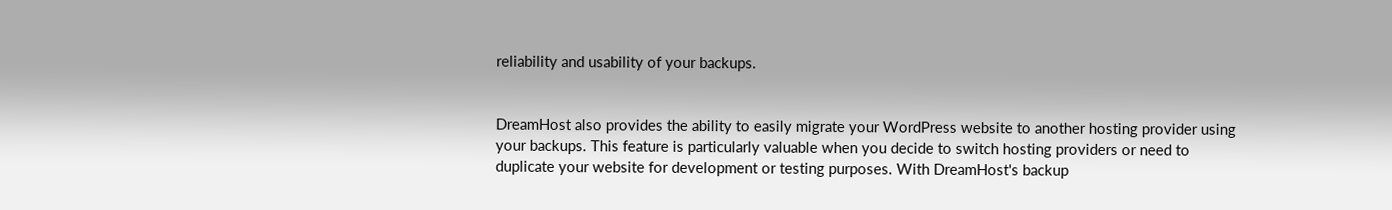reliability and usability of your backups.


DreamHost also provides the ability to easily migrate your WordPress website to another hosting provider using your backups. This feature is particularly valuable when you decide to switch hosting providers or need to duplicate your website for development or testing purposes. With DreamHost's backup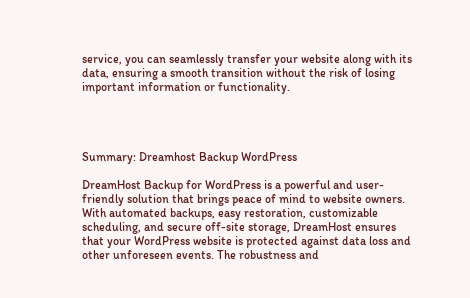service, you can seamlessly transfer your website along with its data, ensuring a smooth transition without the risk of losing important information or functionality.




Summary: Dreamhost Backup WordPress

DreamHost Backup for WordPress is a powerful and user-friendly solution that brings peace of mind to website owners. With automated backups, easy restoration, customizable scheduling, and secure off-site storage, DreamHost ensures that your WordPress website is protected against data loss and other unforeseen events. The robustness and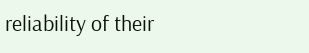reliability of their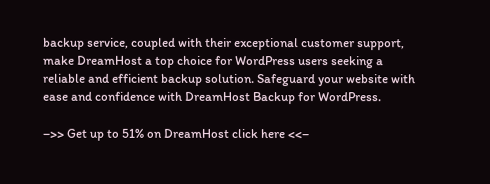backup service, coupled with their exceptional customer support, make DreamHost a top choice for WordPress users seeking a reliable and efficient backup solution. Safeguard your website with ease and confidence with DreamHost Backup for WordPress.

–>> Get up to 51% on DreamHost click here <<–